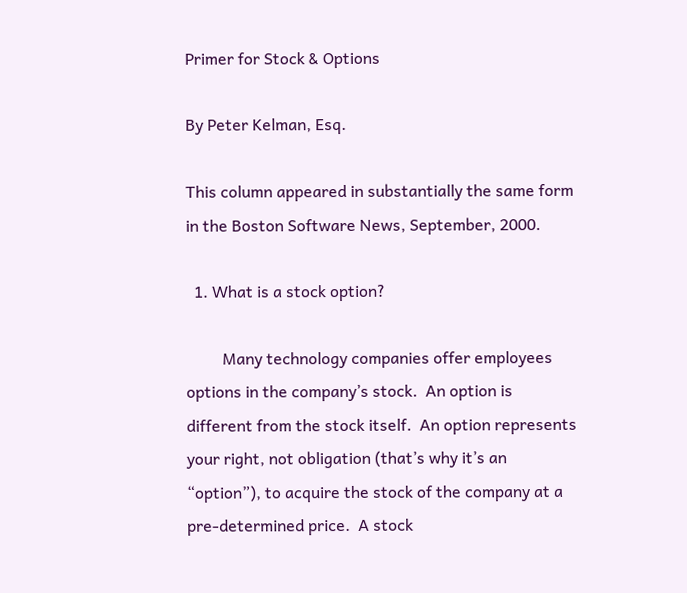Primer for Stock & Options

By Peter Kelman, Esq.

This column appeared in substantially the same form in the Boston Software News, September, 2000.

  1. What is a stock option?

         Many technology companies offer employees options in the company’s stock.  An option is different from the stock itself.  An option represents your right, not obligation (that’s why it’s an “option”), to acquire the stock of the company at a pre-determined price.  A stock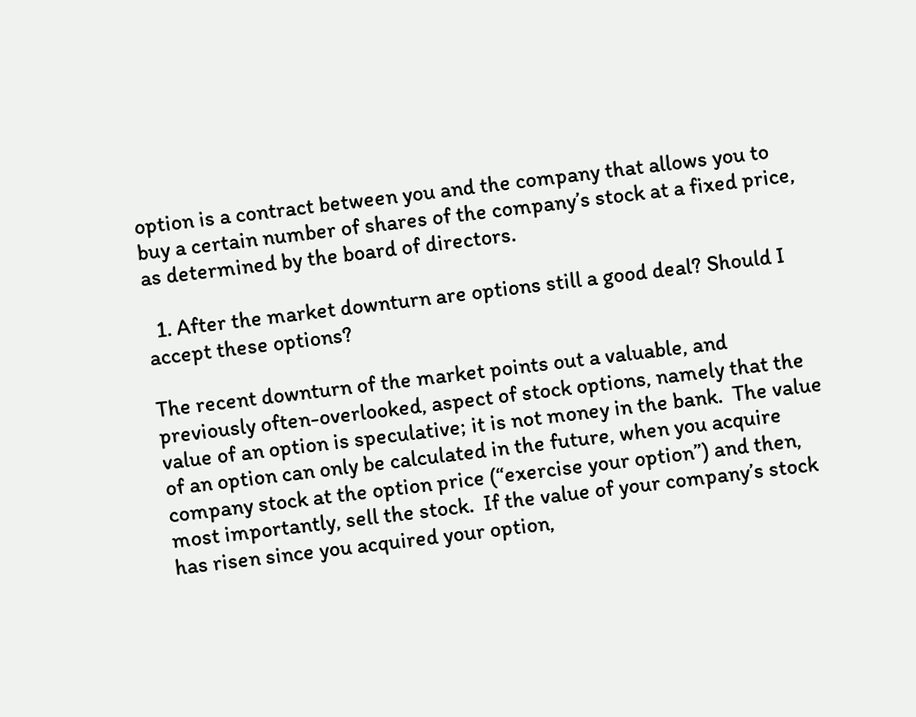option is a contract between you and the company that allows you to buy a certain number of shares of the company’s stock at a fixed price, as determined by the board of directors.

  1. After the market downturn are options still a good deal? Should I accept these options?

The recent downturn of the market points out a valuable, and previously often-overlooked, aspect of stock options, namely that the value of an option is speculative; it is not money in the bank.  The value of an option can only be calculated in the future, when you acquire company stock at the option price (“exercise your option”) and then, most importantly, sell the stock.  If the value of your company’s stock has risen since you acquired your option,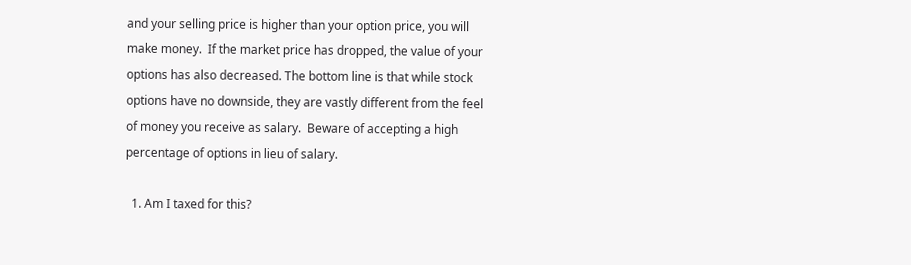and your selling price is higher than your option price, you will make money.  If the market price has dropped, the value of your options has also decreased. The bottom line is that while stock options have no downside, they are vastly different from the feel of money you receive as salary.  Beware of accepting a high percentage of options in lieu of salary.

  1. Am I taxed for this?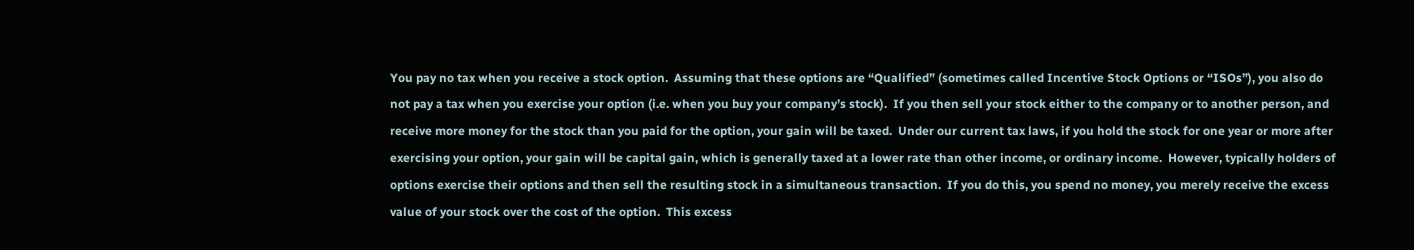You pay no tax when you receive a stock option.  Assuming that these options are “Qualified” (sometimes called Incentive Stock Options or “ISOs”), you also do not pay a tax when you exercise your option (i.e. when you buy your company’s stock).  If you then sell your stock either to the company or to another person, and receive more money for the stock than you paid for the option, your gain will be taxed.  Under our current tax laws, if you hold the stock for one year or more after exercising your option, your gain will be capital gain, which is generally taxed at a lower rate than other income, or ordinary income.  However, typically holders of options exercise their options and then sell the resulting stock in a simultaneous transaction.  If you do this, you spend no money, you merely receive the excess value of your stock over the cost of the option.  This excess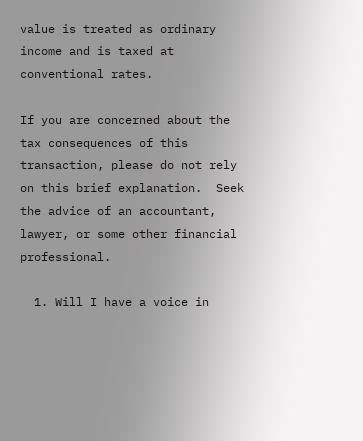value is treated as ordinary income and is taxed at conventional rates.

If you are concerned about the tax consequences of this transaction, please do not rely on this brief explanation.  Seek the advice of an accountant, lawyer, or some other financial professional.

  1. Will I have a voice in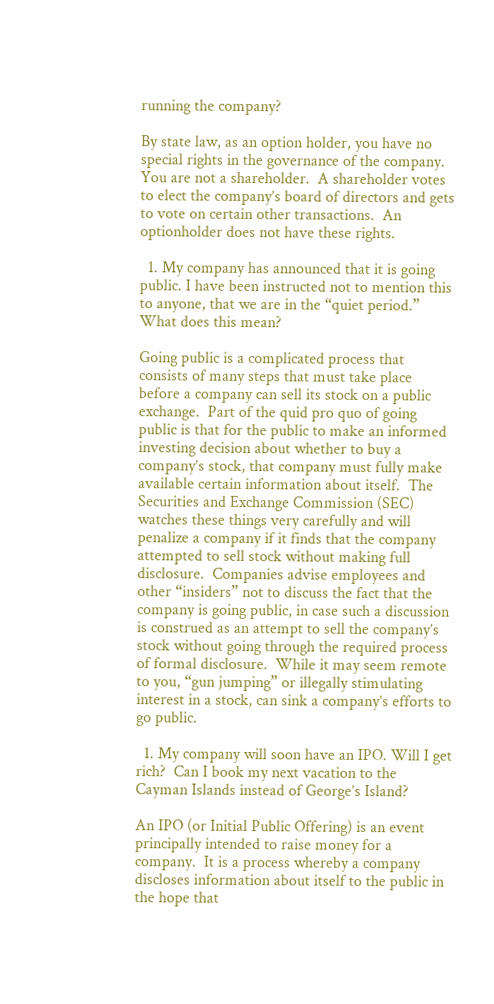running the company?

By state law, as an option holder, you have no special rights in the governance of the company.  You are not a shareholder.  A shareholder votes to elect the company’s board of directors and gets to vote on certain other transactions.  An optionholder does not have these rights.

  1. My company has announced that it is going public. I have been instructed not to mention this to anyone, that we are in the “quiet period.”  What does this mean?

Going public is a complicated process that consists of many steps that must take place before a company can sell its stock on a public exchange.  Part of the quid pro quo of going public is that for the public to make an informed investing decision about whether to buy a company’s stock, that company must fully make available certain information about itself.  The Securities and Exchange Commission (SEC) watches these things very carefully and will penalize a company if it finds that the company attempted to sell stock without making full disclosure.  Companies advise employees and other “insiders” not to discuss the fact that the company is going public, in case such a discussion is construed as an attempt to sell the company’s stock without going through the required process of formal disclosure.  While it may seem remote to you, “gun jumping” or illegally stimulating interest in a stock, can sink a company’s efforts to go public.

  1. My company will soon have an IPO. Will I get rich?  Can I book my next vacation to the Cayman Islands instead of George’s Island?

An IPO (or Initial Public Offering) is an event principally intended to raise money for a company.  It is a process whereby a company discloses information about itself to the public in the hope that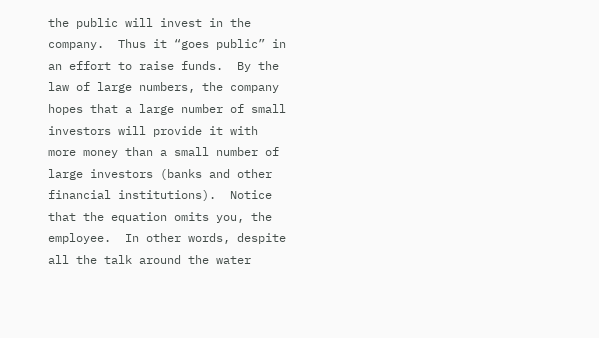the public will invest in the company.  Thus it “goes public” in an effort to raise funds.  By the law of large numbers, the company hopes that a large number of small investors will provide it with more money than a small number of large investors (banks and other financial institutions).  Notice that the equation omits you, the employee.  In other words, despite all the talk around the water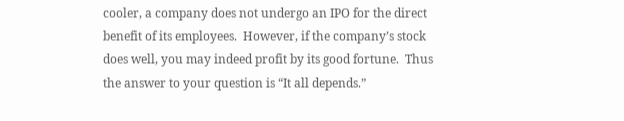cooler, a company does not undergo an IPO for the direct benefit of its employees.  However, if the company’s stock does well, you may indeed profit by its good fortune.  Thus the answer to your question is “It all depends.”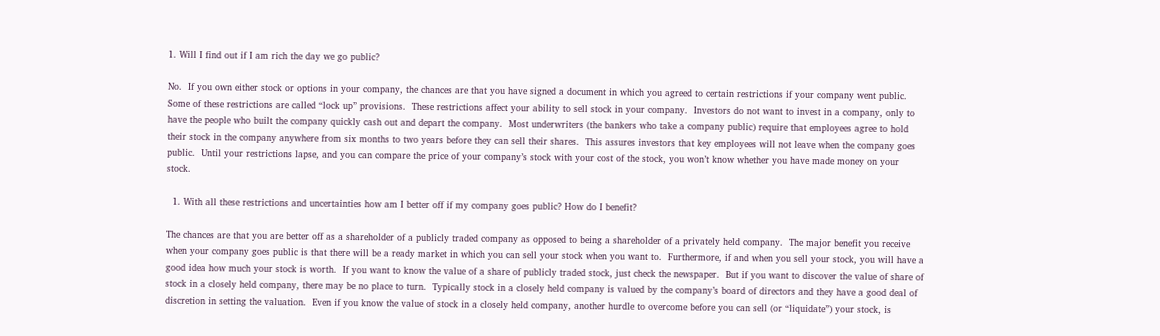1. Will I find out if I am rich the day we go public?

No.  If you own either stock or options in your company, the chances are that you have signed a document in which you agreed to certain restrictions if your company went public.  Some of these restrictions are called “lock up” provisions.  These restrictions affect your ability to sell stock in your company.  Investors do not want to invest in a company, only to have the people who built the company quickly cash out and depart the company.  Most underwriters (the bankers who take a company public) require that employees agree to hold their stock in the company anywhere from six months to two years before they can sell their shares.  This assures investors that key employees will not leave when the company goes public.  Until your restrictions lapse, and you can compare the price of your company’s stock with your cost of the stock, you won’t know whether you have made money on your stock.

  1. With all these restrictions and uncertainties how am I better off if my company goes public? How do I benefit?

The chances are that you are better off as a shareholder of a publicly traded company as opposed to being a shareholder of a privately held company.  The major benefit you receive when your company goes public is that there will be a ready market in which you can sell your stock when you want to.  Furthermore, if and when you sell your stock, you will have a good idea how much your stock is worth.  If you want to know the value of a share of publicly traded stock, just check the newspaper.  But if you want to discover the value of share of stock in a closely held company, there may be no place to turn.  Typically stock in a closely held company is valued by the company’s board of directors and they have a good deal of discretion in setting the valuation.  Even if you know the value of stock in a closely held company, another hurdle to overcome before you can sell (or “liquidate”) your stock, is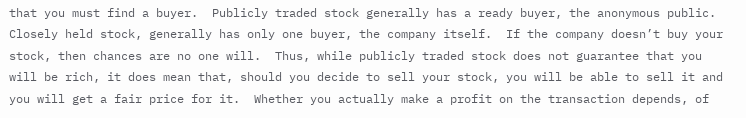that you must find a buyer.  Publicly traded stock generally has a ready buyer, the anonymous public.  Closely held stock, generally has only one buyer, the company itself.  If the company doesn’t buy your stock, then chances are no one will.  Thus, while publicly traded stock does not guarantee that you will be rich, it does mean that, should you decide to sell your stock, you will be able to sell it and you will get a fair price for it.  Whether you actually make a profit on the transaction depends, of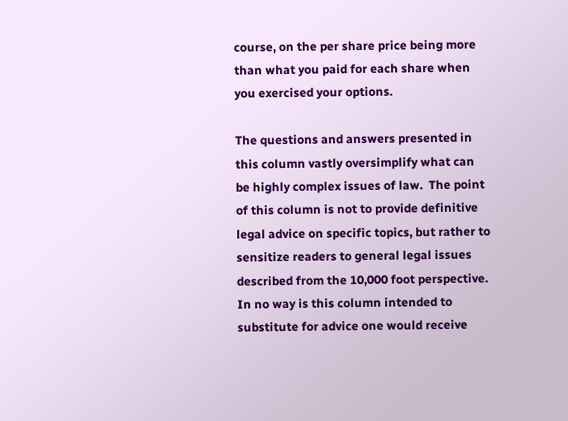course, on the per share price being more than what you paid for each share when you exercised your options.

The questions and answers presented in this column vastly oversimplify what can be highly complex issues of law.  The point of this column is not to provide definitive legal advice on specific topics, but rather to sensitize readers to general legal issues described from the 10,000 foot perspective.  In no way is this column intended to substitute for advice one would receive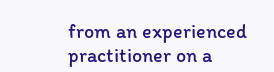from an experienced practitioner on a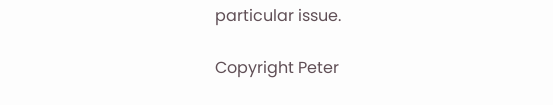particular issue.

Copyright Peter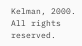Kelman, 2000.  All rights reserved.